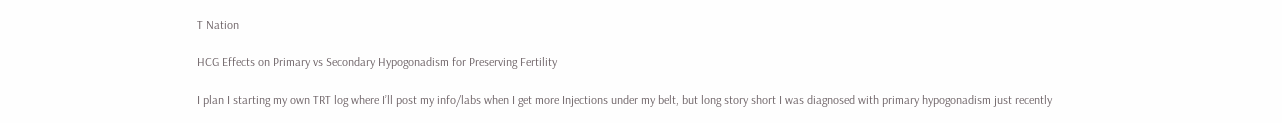T Nation

HCG Effects on Primary vs Secondary Hypogonadism for Preserving Fertility

I plan I starting my own TRT log where I’ll post my info/labs when I get more Injections under my belt, but long story short I was diagnosed with primary hypogonadism just recently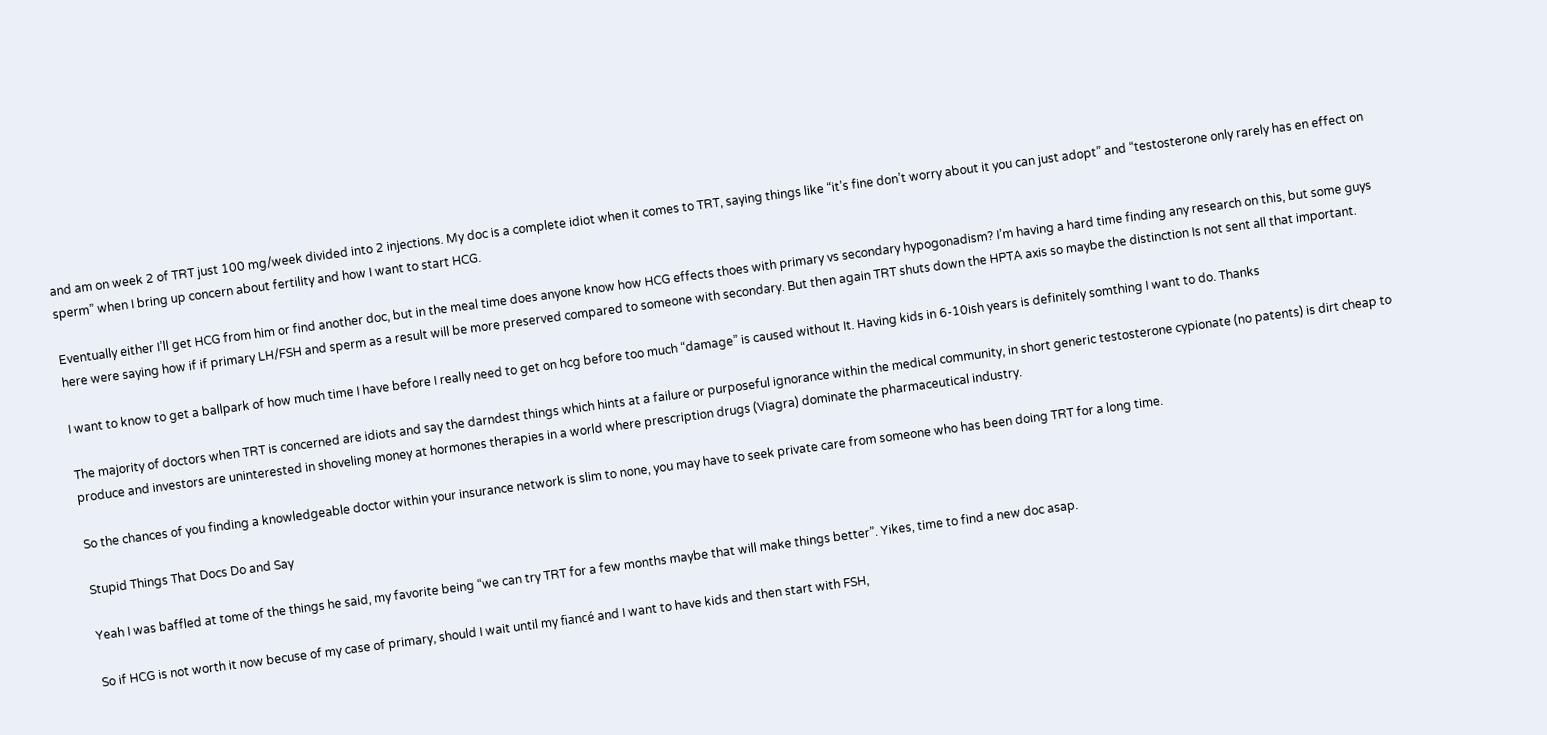and am on week 2 of TRT just 100 mg/week divided into 2 injections. My doc is a complete idiot when it comes to TRT, saying things like “it’s fine don’t worry about it you can just adopt” and “testosterone only rarely has en effect on sperm” when I bring up concern about fertility and how I want to start HCG.

Eventually either I’ll get HCG from him or find another doc, but in the meal time does anyone know how HCG effects thoes with primary vs secondary hypogonadism? I’m having a hard time finding any research on this, but some guys here were saying how if if primary LH/FSH and sperm as a result will be more preserved compared to someone with secondary. But then again TRT shuts down the HPTA axis so maybe the distinction Is not sent all that important.

I want to know to get a ballpark of how much time I have before I really need to get on hcg before too much “damage” is caused without It. Having kids in 6-10ish years is definitely somthing I want to do. Thanks

The majority of doctors when TRT is concerned are idiots and say the darndest things which hints at a failure or purposeful ignorance within the medical community, in short generic testosterone cypionate (no patents) is dirt cheap to produce and investors are uninterested in shoveling money at hormones therapies in a world where prescription drugs (Viagra) dominate the pharmaceutical industry.

So the chances of you finding a knowledgeable doctor within your insurance network is slim to none, you may have to seek private care from someone who has been doing TRT for a long time.

Stupid Things That Docs Do and Say

Yeah I was baffled at tome of the things he said, my favorite being “we can try TRT for a few months maybe that will make things better”. Yikes, time to find a new doc asap.

So if HCG is not worth it now becuse of my case of primary, should I wait until my fiancé and I want to have kids and then start with FSH,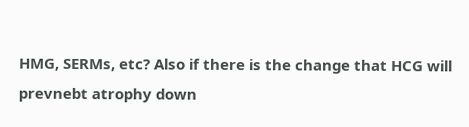HMG, SERMs, etc? Also if there is the change that HCG will prevnebt atrophy down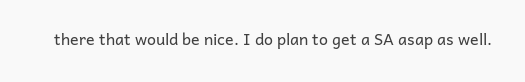there that would be nice. I do plan to get a SA asap as well.